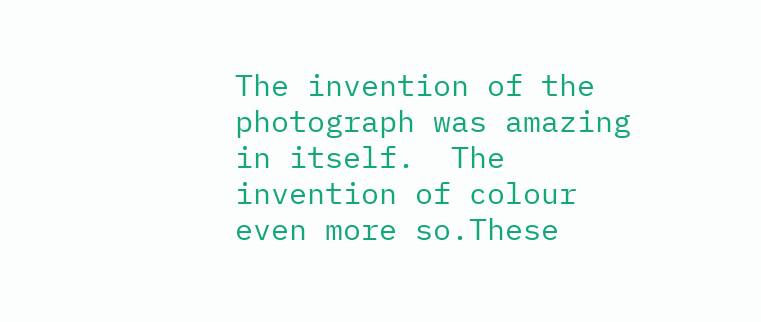The invention of the photograph was amazing in itself.  The invention of colour even more so.These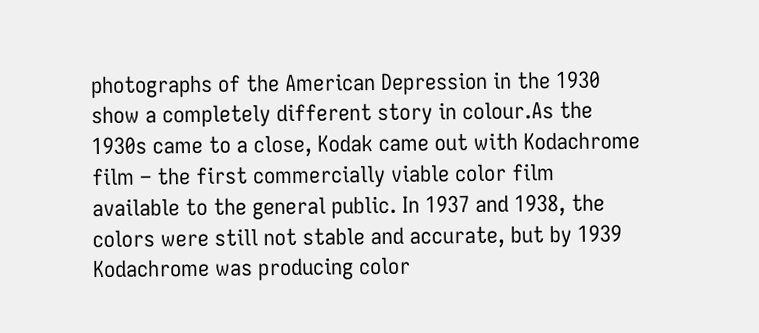photographs of the American Depression in the 1930 show a completely different story in colour.As the 1930s came to a close, Kodak came out with Kodachrome film – the first commercially viable color film available to the general public. In 1937 and 1938, the colors were still not stable and accurate, but by 1939 Kodachrome was producing color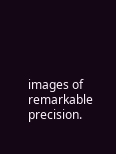images of remarkable precision.